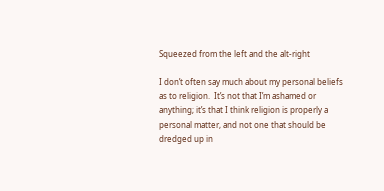Squeezed from the left and the alt-right

I don’t often say much about my personal beliefs as to religion.  It’s not that I’m ashamed or anything; it’s that I think religion is properly a personal matter, and not one that should be dredged up in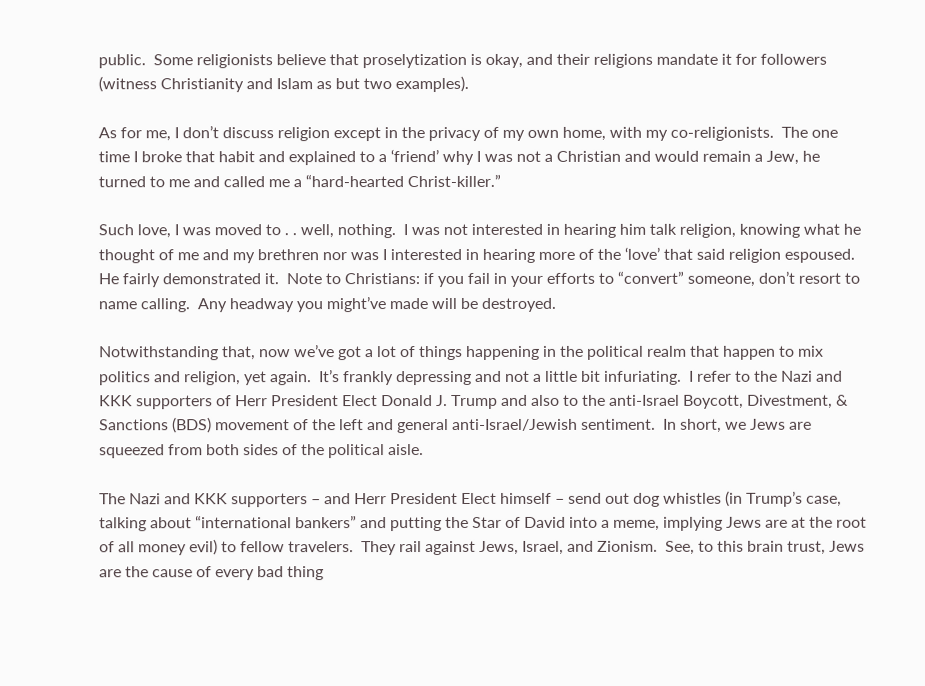public.  Some religionists believe that proselytization is okay, and their religions mandate it for followers (witness Christianity and Islam as but two examples).

As for me, I don’t discuss religion except in the privacy of my own home, with my co-religionists.  The one time I broke that habit and explained to a ‘friend’ why I was not a Christian and would remain a Jew, he turned to me and called me a “hard-hearted Christ-killer.”

Such love, I was moved to . . well, nothing.  I was not interested in hearing him talk religion, knowing what he thought of me and my brethren nor was I interested in hearing more of the ‘love’ that said religion espoused.  He fairly demonstrated it.  Note to Christians: if you fail in your efforts to “convert” someone, don’t resort to name calling.  Any headway you might’ve made will be destroyed.

Notwithstanding that, now we’ve got a lot of things happening in the political realm that happen to mix politics and religion, yet again.  It’s frankly depressing and not a little bit infuriating.  I refer to the Nazi and KKK supporters of Herr President Elect Donald J. Trump and also to the anti-Israel Boycott, Divestment, & Sanctions (BDS) movement of the left and general anti-Israel/Jewish sentiment.  In short, we Jews are squeezed from both sides of the political aisle.

The Nazi and KKK supporters – and Herr President Elect himself – send out dog whistles (in Trump’s case, talking about “international bankers” and putting the Star of David into a meme, implying Jews are at the root of all money evil) to fellow travelers.  They rail against Jews, Israel, and Zionism.  See, to this brain trust, Jews are the cause of every bad thing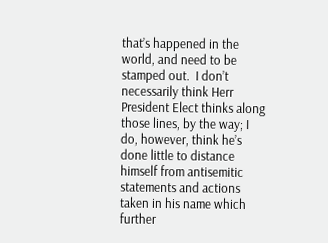that’s happened in the world, and need to be stamped out.  I don’t necessarily think Herr President Elect thinks along those lines, by the way; I do, however, think he’s done little to distance himself from antisemitic statements and actions taken in his name which further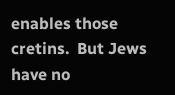enables those cretins.  But Jews have no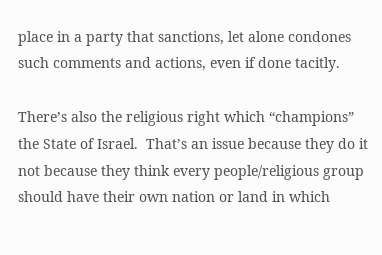place in a party that sanctions, let alone condones such comments and actions, even if done tacitly.

There’s also the religious right which “champions” the State of Israel.  That’s an issue because they do it not because they think every people/religious group should have their own nation or land in which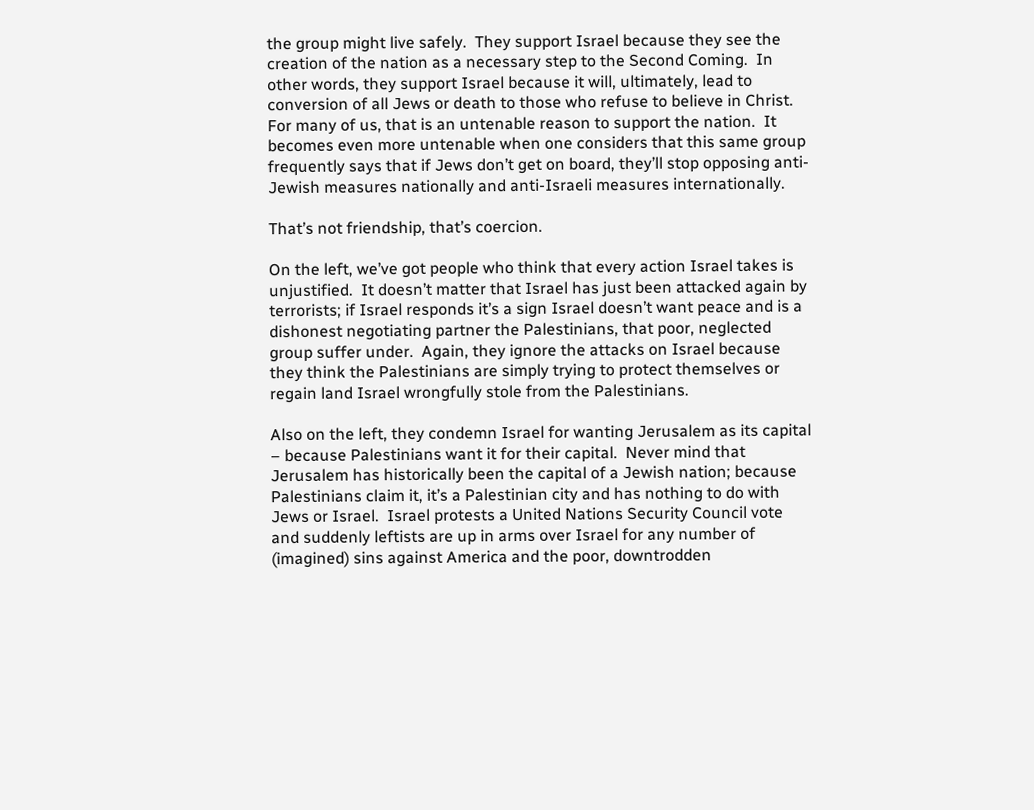the group might live safely.  They support Israel because they see the creation of the nation as a necessary step to the Second Coming.  In other words, they support Israel because it will, ultimately, lead to conversion of all Jews or death to those who refuse to believe in Christ.  For many of us, that is an untenable reason to support the nation.  It becomes even more untenable when one considers that this same group frequently says that if Jews don’t get on board, they’ll stop opposing anti-Jewish measures nationally and anti-Israeli measures internationally.

That’s not friendship, that’s coercion.

On the left, we’ve got people who think that every action Israel takes is unjustified.  It doesn’t matter that Israel has just been attacked again by terrorists; if Israel responds it’s a sign Israel doesn’t want peace and is a dishonest negotiating partner the Palestinians, that poor, neglected group suffer under.  Again, they ignore the attacks on Israel because they think the Palestinians are simply trying to protect themselves or regain land Israel wrongfully stole from the Palestinians.

Also on the left, they condemn Israel for wanting Jerusalem as its capital – because Palestinians want it for their capital.  Never mind that Jerusalem has historically been the capital of a Jewish nation; because Palestinians claim it, it’s a Palestinian city and has nothing to do with Jews or Israel.  Israel protests a United Nations Security Council vote and suddenly leftists are up in arms over Israel for any number of (imagined) sins against America and the poor, downtrodden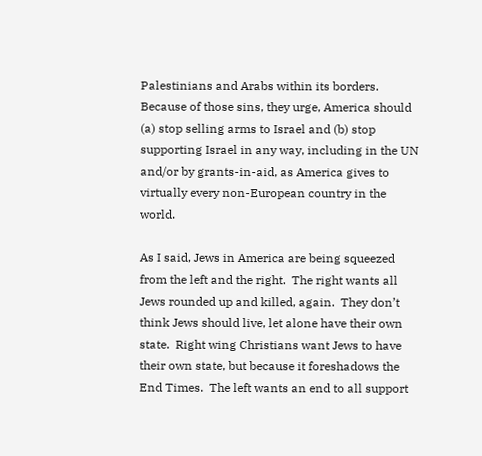Palestinians and Arabs within its borders.  Because of those sins, they urge, America should (a) stop selling arms to Israel and (b) stop supporting Israel in any way, including in the UN and/or by grants-in-aid, as America gives to virtually every non-European country in the world.

As I said, Jews in America are being squeezed from the left and the right.  The right wants all Jews rounded up and killed, again.  They don’t think Jews should live, let alone have their own state.  Right wing Christians want Jews to have their own state, but because it foreshadows the End Times.  The left wants an end to all support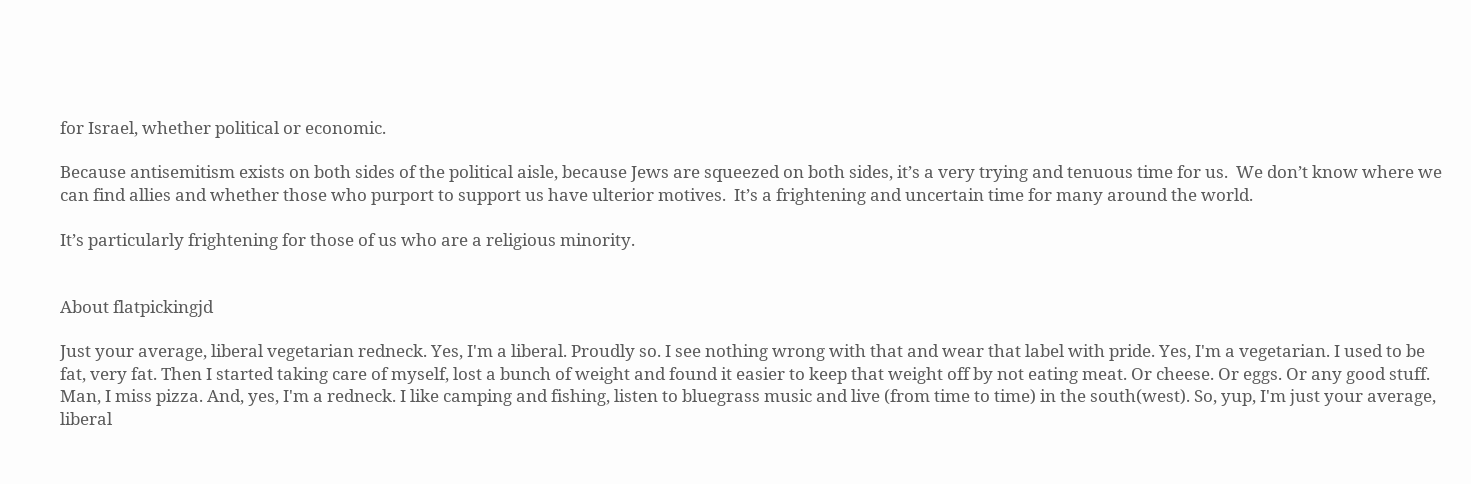for Israel, whether political or economic.

Because antisemitism exists on both sides of the political aisle, because Jews are squeezed on both sides, it’s a very trying and tenuous time for us.  We don’t know where we can find allies and whether those who purport to support us have ulterior motives.  It’s a frightening and uncertain time for many around the world.

It’s particularly frightening for those of us who are a religious minority.


About flatpickingjd

Just your average, liberal vegetarian redneck. Yes, I'm a liberal. Proudly so. I see nothing wrong with that and wear that label with pride. Yes, I'm a vegetarian. I used to be fat, very fat. Then I started taking care of myself, lost a bunch of weight and found it easier to keep that weight off by not eating meat. Or cheese. Or eggs. Or any good stuff. Man, I miss pizza. And, yes, I'm a redneck. I like camping and fishing, listen to bluegrass music and live (from time to time) in the south(west). So, yup, I'm just your average, liberal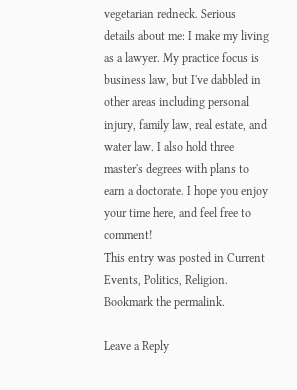vegetarian redneck. Serious details about me: I make my living as a lawyer. My practice focus is business law, but I've dabbled in other areas including personal injury, family law, real estate, and water law. I also hold three master's degrees with plans to earn a doctorate. I hope you enjoy your time here, and feel free to comment!
This entry was posted in Current Events, Politics, Religion. Bookmark the permalink.

Leave a Reply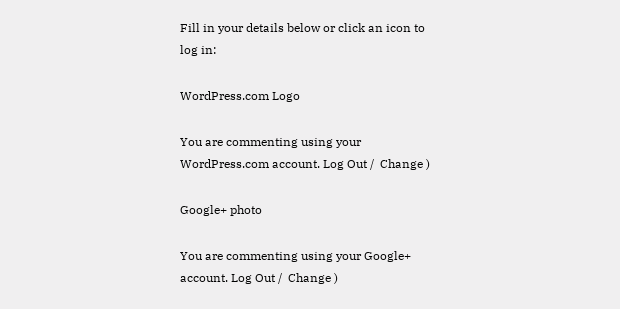Fill in your details below or click an icon to log in:

WordPress.com Logo

You are commenting using your WordPress.com account. Log Out /  Change )

Google+ photo

You are commenting using your Google+ account. Log Out /  Change )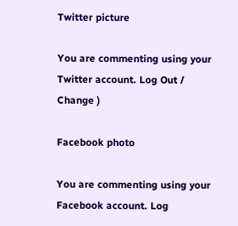Twitter picture

You are commenting using your Twitter account. Log Out /  Change )

Facebook photo

You are commenting using your Facebook account. Log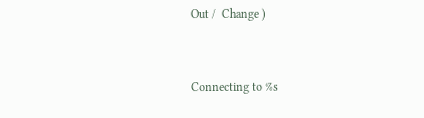Out /  Change )


Connecting to %s